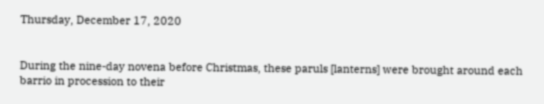Thursday, December 17, 2020


During the nine-day novena before Christmas, these paruls [lanterns] were brought around each barrio in procession to their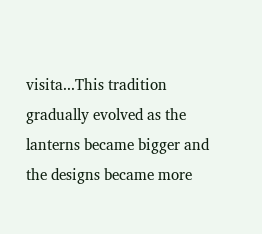visita...This tradition gradually evolved as the lanterns became bigger and the designs became more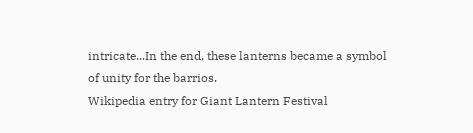intricate...In the end, these lanterns became a symbol of unity for the barrios.
Wikipedia entry for Giant Lantern Festival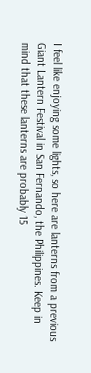I feel like enjoying some lights, so here are lanterns from a previous Giant Lantern Festival in San Fernando, the Philippines. Keep in mind that these lanterns are probably 15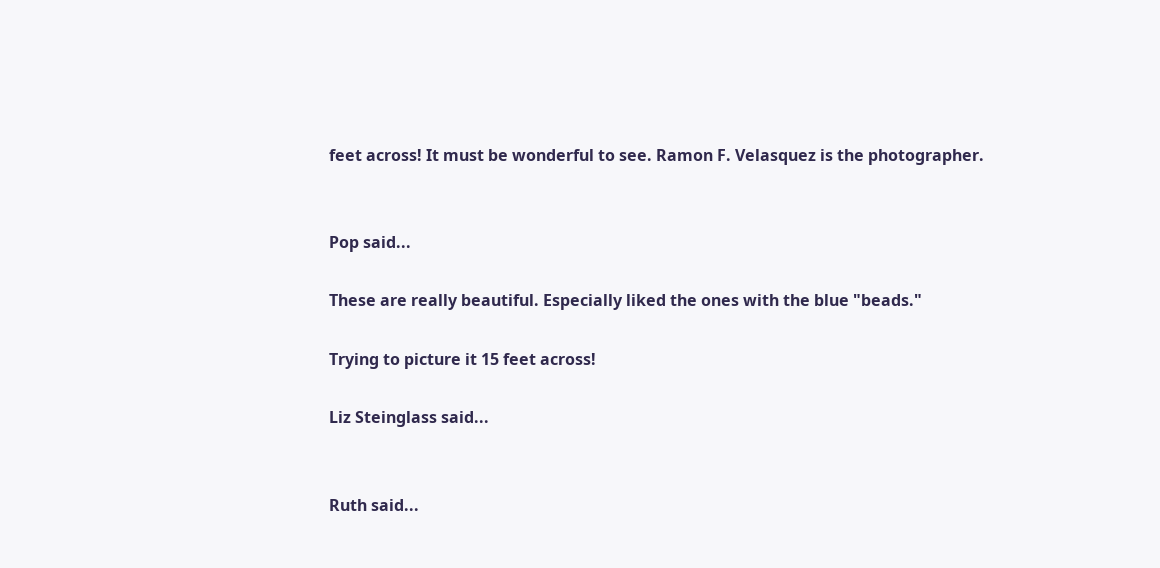feet across! It must be wonderful to see. Ramon F. Velasquez is the photographer.


Pop said...

These are really beautiful. Especially liked the ones with the blue "beads."

Trying to picture it 15 feet across!

Liz Steinglass said...


Ruth said...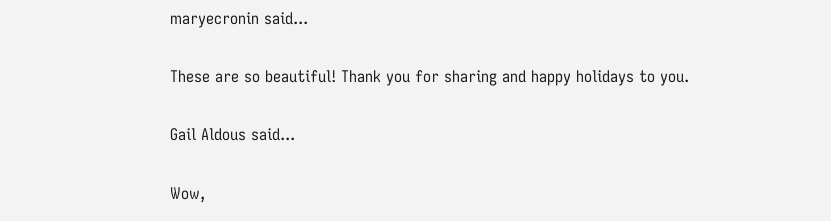maryecronin said...

These are so beautiful! Thank you for sharing and happy holidays to you.

Gail Aldous said...

Wow,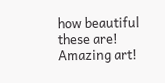how beautiful these are! Amazing art!